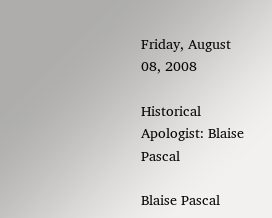Friday, August 08, 2008

Historical Apologist: Blaise Pascal

Blaise Pascal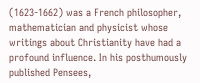(1623-1662) was a French philosopher, mathematician and physicist whose writings about Christianity have had a profound influence. In his posthumously published Pensees,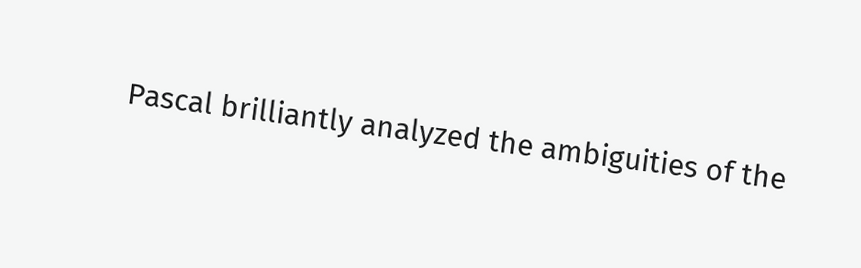Pascal brilliantly analyzed the ambiguities of the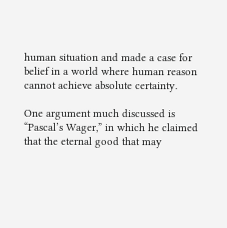human situation and made a case for belief in a world where human reason cannot achieve absolute certainty.

One argument much discussed is “Pascal’s Wager,” in which he claimed that the eternal good that may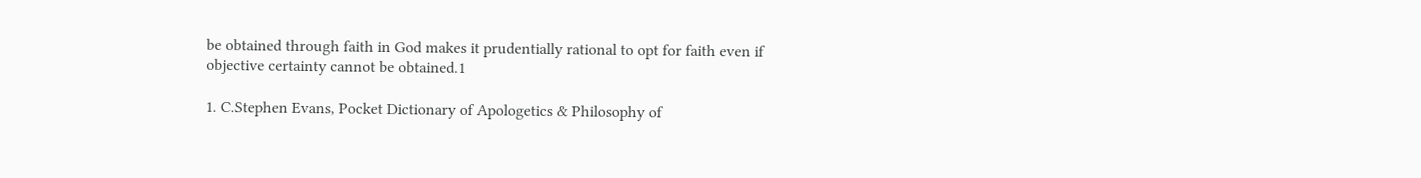be obtained through faith in God makes it prudentially rational to opt for faith even if objective certainty cannot be obtained.1

1. C.Stephen Evans, Pocket Dictionary of Apologetics & Philosophy of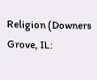Religion (Downers Grove, IL: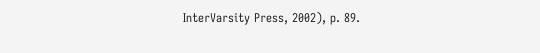InterVarsity Press, 2002), p. 89.